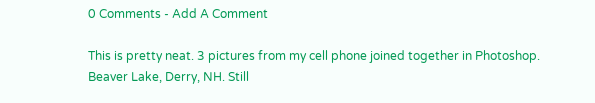0 Comments - Add A Comment

This is pretty neat. 3 pictures from my cell phone joined together in Photoshop. Beaver Lake, Derry, NH. Still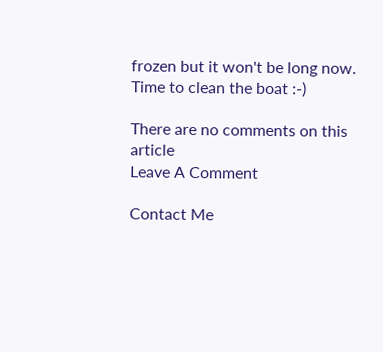frozen but it won't be long now. Time to clean the boat :-)

There are no comments on this article
Leave A Comment

Contact Me